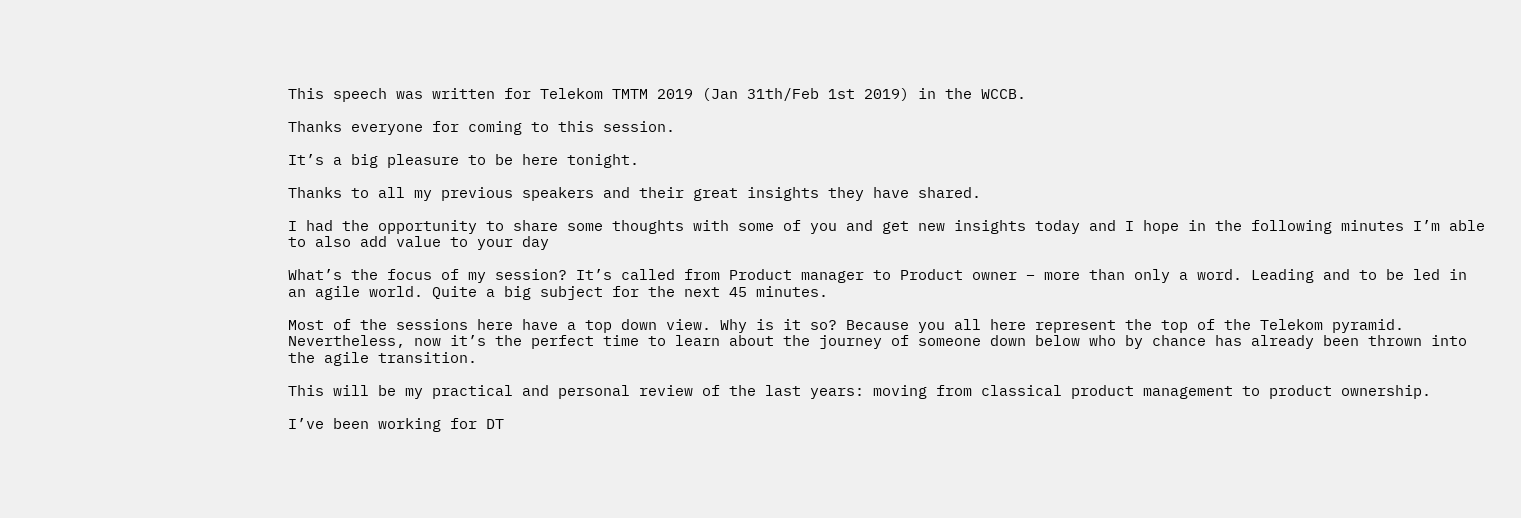This speech was written for Telekom TMTM 2019 (Jan 31th/Feb 1st 2019) in the WCCB.

Thanks everyone for coming to this session.

It’s a big pleasure to be here tonight.

Thanks to all my previous speakers and their great insights they have shared.

I had the opportunity to share some thoughts with some of you and get new insights today and I hope in the following minutes I’m able to also add value to your day

What’s the focus of my session? It’s called from Product manager to Product owner – more than only a word. Leading and to be led in an agile world. Quite a big subject for the next 45 minutes.

Most of the sessions here have a top down view. Why is it so? Because you all here represent the top of the Telekom pyramid. Nevertheless, now it’s the perfect time to learn about the journey of someone down below who by chance has already been thrown into the agile transition.

This will be my practical and personal review of the last years: moving from classical product management to product ownership.

I’ve been working for DT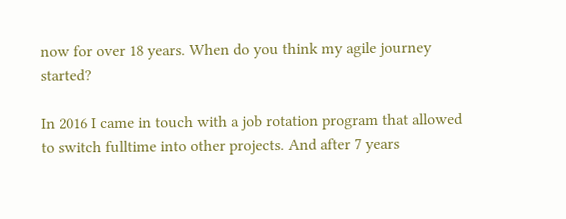now for over 18 years. When do you think my agile journey started?

In 2016 I came in touch with a job rotation program that allowed to switch fulltime into other projects. And after 7 years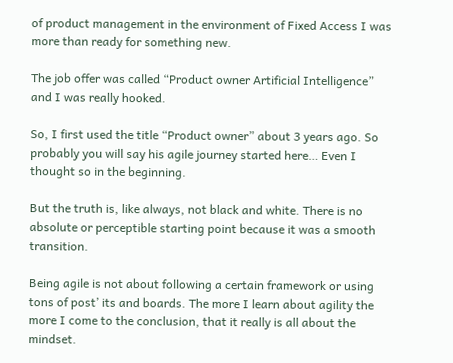of product management in the environment of Fixed Access I was more than ready for something new.

The job offer was called “Product owner Artificial Intelligence” and I was really hooked.

So, I first used the title “Product owner” about 3 years ago. So probably you will say his agile journey started here… Even I thought so in the beginning.

But the truth is, like always, not black and white. There is no absolute or perceptible starting point because it was a smooth transition.

Being agile is not about following a certain framework or using tons of post’ its and boards. The more I learn about agility the more I come to the conclusion, that it really is all about the mindset.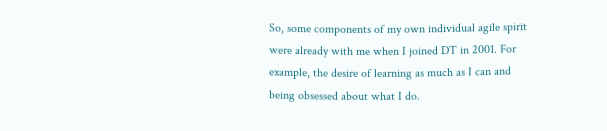So, some components of my own individual agile spirit were already with me when I joined DT in 2001. For example, the desire of learning as much as I can and being obsessed about what I do.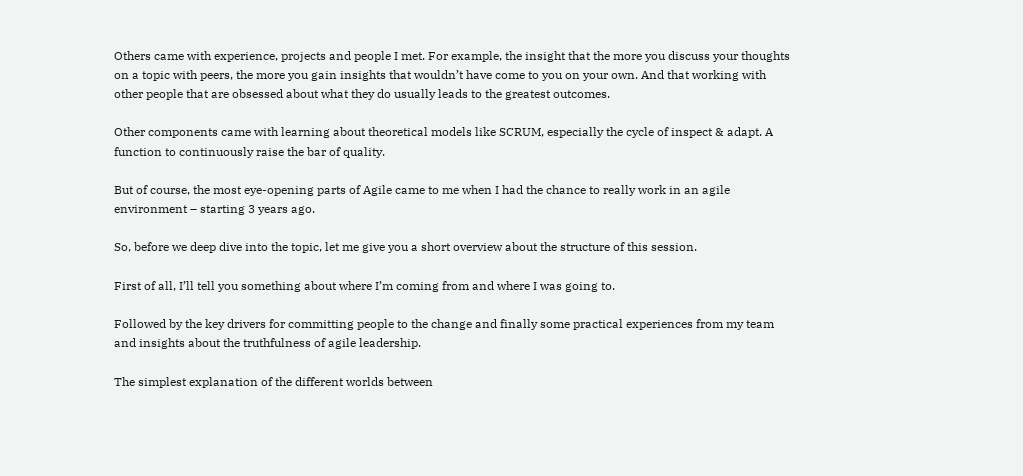Others came with experience, projects and people I met. For example, the insight that the more you discuss your thoughts on a topic with peers, the more you gain insights that wouldn’t have come to you on your own. And that working with other people that are obsessed about what they do usually leads to the greatest outcomes.

Other components came with learning about theoretical models like SCRUM, especially the cycle of inspect & adapt. A function to continuously raise the bar of quality.

But of course, the most eye-opening parts of Agile came to me when I had the chance to really work in an agile environment – starting 3 years ago.

So, before we deep dive into the topic, let me give you a short overview about the structure of this session.

First of all, I’ll tell you something about where I’m coming from and where I was going to.

Followed by the key drivers for committing people to the change and finally some practical experiences from my team and insights about the truthfulness of agile leadership.

The simplest explanation of the different worlds between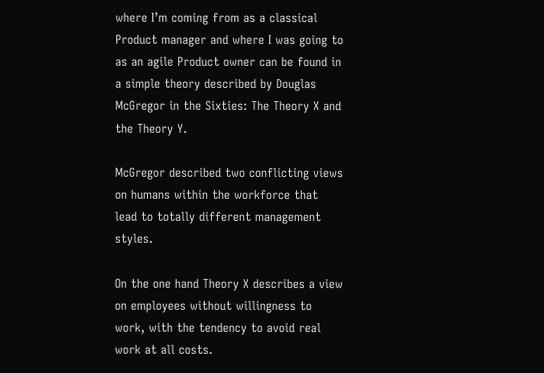where I’m coming from as a classical Product manager and where I was going to as an agile Product owner can be found in a simple theory described by Douglas McGregor in the Sixties: The Theory X and the Theory Y.

McGregor described two conflicting views on humans within the workforce that lead to totally different management styles.

On the one hand Theory X describes a view on employees without willingness to work, with the tendency to avoid real work at all costs.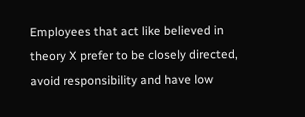Employees that act like believed in theory X prefer to be closely directed, avoid responsibility and have low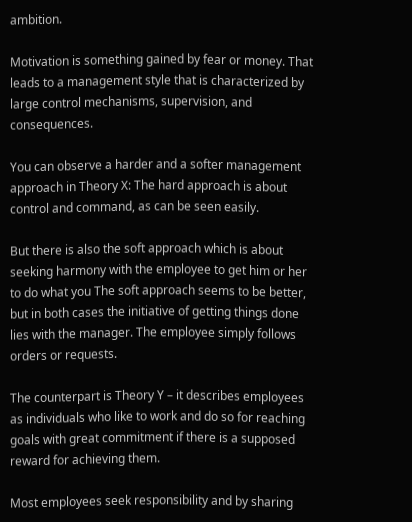ambition.

Motivation is something gained by fear or money. That leads to a management style that is characterized by large control mechanisms, supervision, and consequences.

You can observe a harder and a softer management approach in Theory X: The hard approach is about control and command, as can be seen easily.

But there is also the soft approach which is about seeking harmony with the employee to get him or her to do what you The soft approach seems to be better, but in both cases the initiative of getting things done lies with the manager. The employee simply follows orders or requests.

The counterpart is Theory Y – it describes employees as individuals who like to work and do so for reaching goals with great commitment if there is a supposed reward for achieving them.

Most employees seek responsibility and by sharing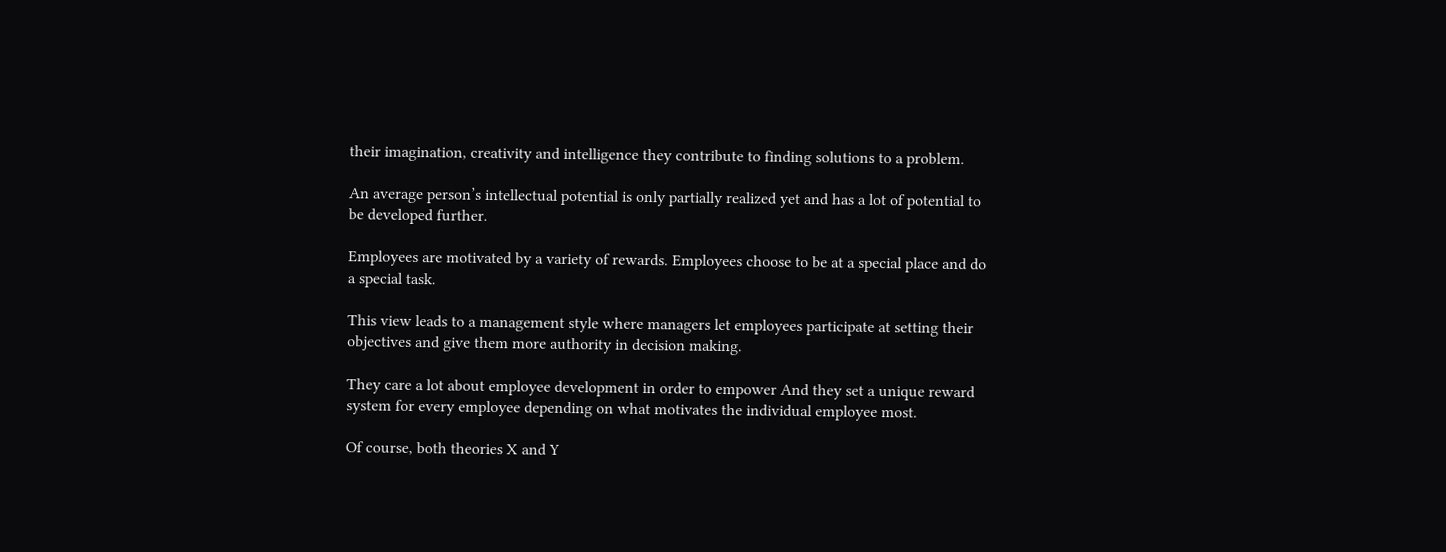their imagination, creativity and intelligence they contribute to finding solutions to a problem.

An average person’s intellectual potential is only partially realized yet and has a lot of potential to be developed further.

Employees are motivated by a variety of rewards. Employees choose to be at a special place and do a special task.

This view leads to a management style where managers let employees participate at setting their objectives and give them more authority in decision making.

They care a lot about employee development in order to empower And they set a unique reward system for every employee depending on what motivates the individual employee most.

Of course, both theories X and Y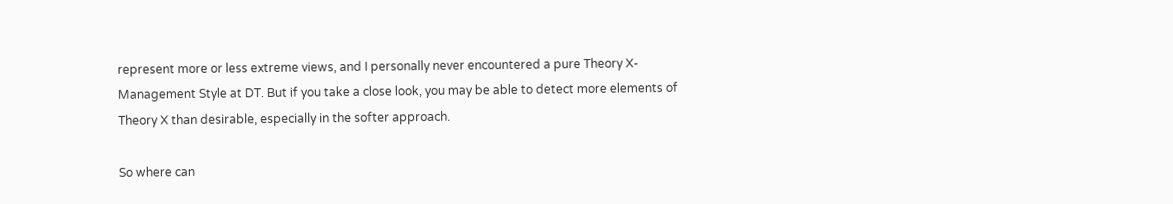represent more or less extreme views, and I personally never encountered a pure Theory X-Management Style at DT. But if you take a close look, you may be able to detect more elements of Theory X than desirable, especially in the softer approach.

So where can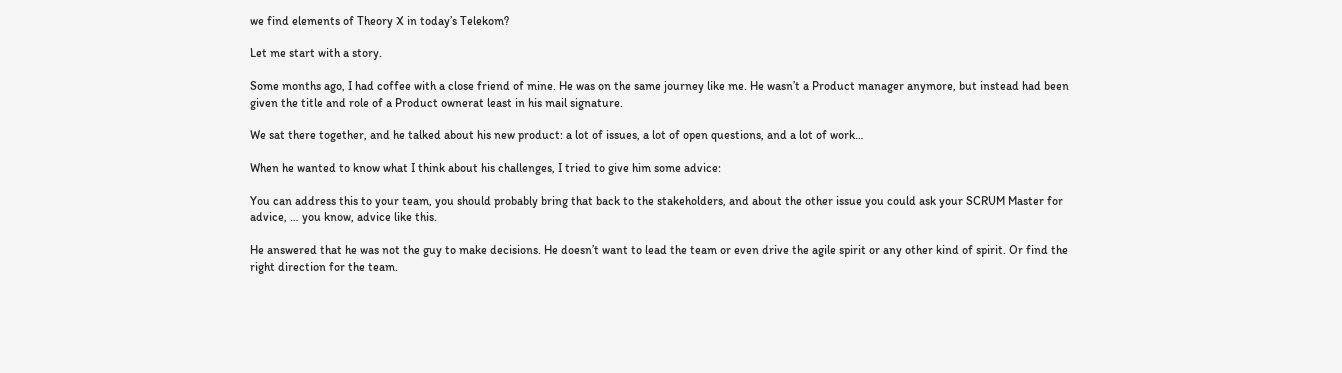we find elements of Theory X in today’s Telekom?

Let me start with a story.

Some months ago, I had coffee with a close friend of mine. He was on the same journey like me. He wasn’t a Product manager anymore, but instead had been given the title and role of a Product ownerat least in his mail signature.

We sat there together, and he talked about his new product: a lot of issues, a lot of open questions, and a lot of work…

When he wanted to know what I think about his challenges, I tried to give him some advice:

You can address this to your team, you should probably bring that back to the stakeholders, and about the other issue you could ask your SCRUM Master for advice, … you know, advice like this.

He answered that he was not the guy to make decisions. He doesn’t want to lead the team or even drive the agile spirit or any other kind of spirit. Or find the right direction for the team.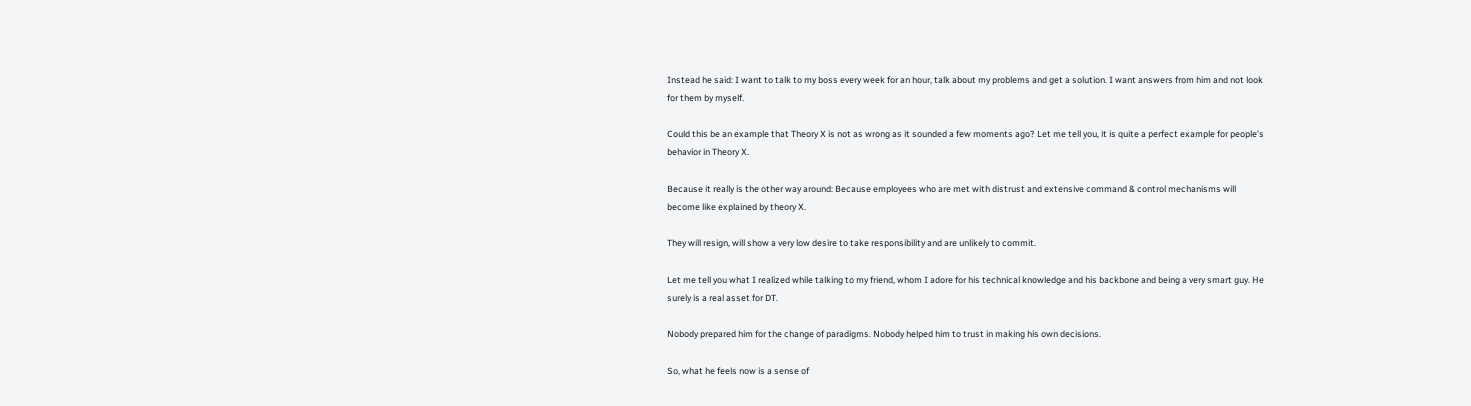Instead he said: I want to talk to my boss every week for an hour, talk about my problems and get a solution. I want answers from him and not look for them by myself.

Could this be an example that Theory X is not as wrong as it sounded a few moments ago? Let me tell you, it is quite a perfect example for people’s behavior in Theory X.

Because it really is the other way around: Because employees who are met with distrust and extensive command & control mechanisms will become like explained by theory X.

They will resign, will show a very low desire to take responsibility and are unlikely to commit.

Let me tell you what I realized while talking to my friend, whom I adore for his technical knowledge and his backbone and being a very smart guy. He surely is a real asset for DT.

Nobody prepared him for the change of paradigms. Nobody helped him to trust in making his own decisions.

So, what he feels now is a sense of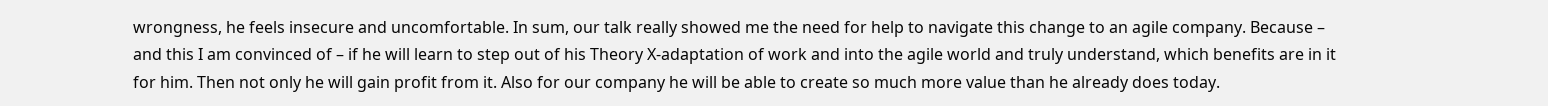wrongness, he feels insecure and uncomfortable. In sum, our talk really showed me the need for help to navigate this change to an agile company. Because – and this I am convinced of – if he will learn to step out of his Theory X-adaptation of work and into the agile world and truly understand, which benefits are in it for him. Then not only he will gain profit from it. Also for our company he will be able to create so much more value than he already does today.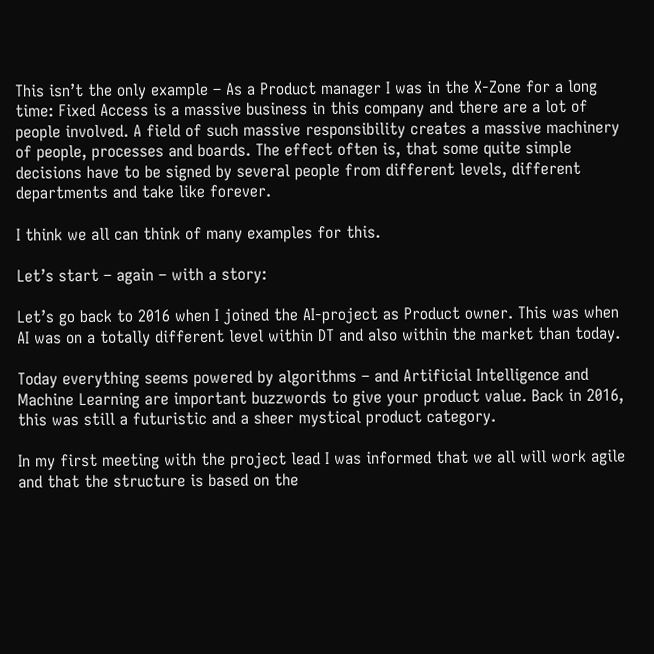This isn’t the only example – As a Product manager I was in the X-Zone for a long time: Fixed Access is a massive business in this company and there are a lot of people involved. A field of such massive responsibility creates a massive machinery of people, processes and boards. The effect often is, that some quite simple decisions have to be signed by several people from different levels, different departments and take like forever.

I think we all can think of many examples for this.

Let’s start – again – with a story:

Let’s go back to 2016 when I joined the AI-project as Product owner. This was when AI was on a totally different level within DT and also within the market than today.

Today everything seems powered by algorithms – and Artificial Intelligence and Machine Learning are important buzzwords to give your product value. Back in 2016, this was still a futuristic and a sheer mystical product category.

In my first meeting with the project lead I was informed that we all will work agile and that the structure is based on the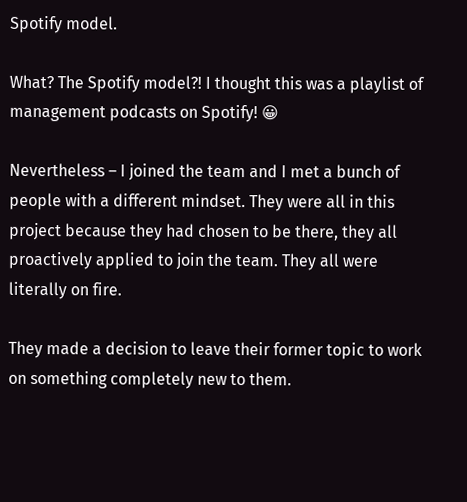Spotify model.

What? The Spotify model?! I thought this was a playlist of management podcasts on Spotify! 😀

Nevertheless – I joined the team and I met a bunch of people with a different mindset. They were all in this project because they had chosen to be there, they all proactively applied to join the team. They all were literally on fire.

They made a decision to leave their former topic to work on something completely new to them.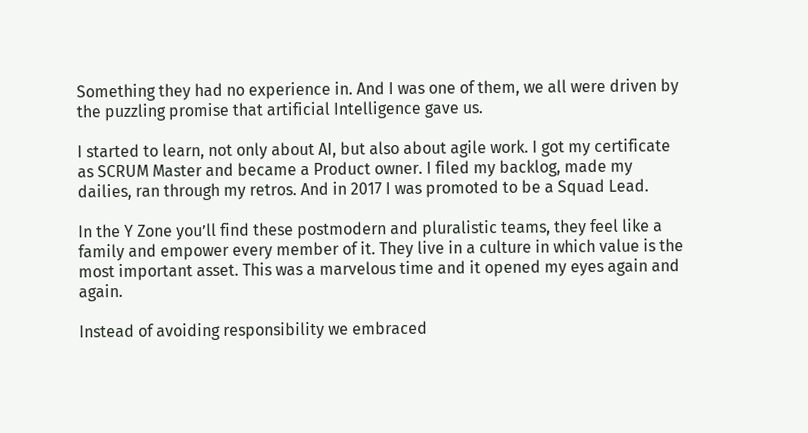Something they had no experience in. And I was one of them, we all were driven by the puzzling promise that artificial Intelligence gave us.

I started to learn, not only about AI, but also about agile work. I got my certificate as SCRUM Master and became a Product owner. I filed my backlog, made my dailies, ran through my retros. And in 2017 I was promoted to be a Squad Lead.

In the Y Zone you’ll find these postmodern and pluralistic teams, they feel like a family and empower every member of it. They live in a culture in which value is the most important asset. This was a marvelous time and it opened my eyes again and again.

Instead of avoiding responsibility we embraced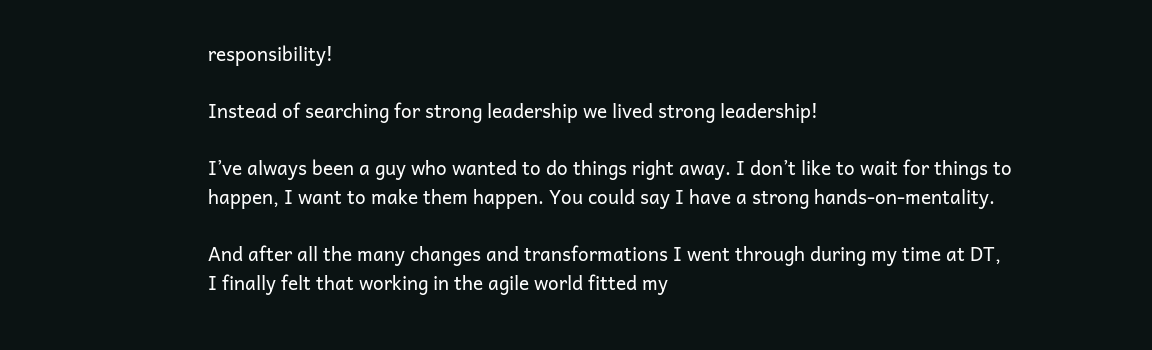responsibility!

Instead of searching for strong leadership we lived strong leadership!

I’ve always been a guy who wanted to do things right away. I don’t like to wait for things to happen, I want to make them happen. You could say I have a strong hands-on-mentality.

And after all the many changes and transformations I went through during my time at DT, I finally felt that working in the agile world fitted my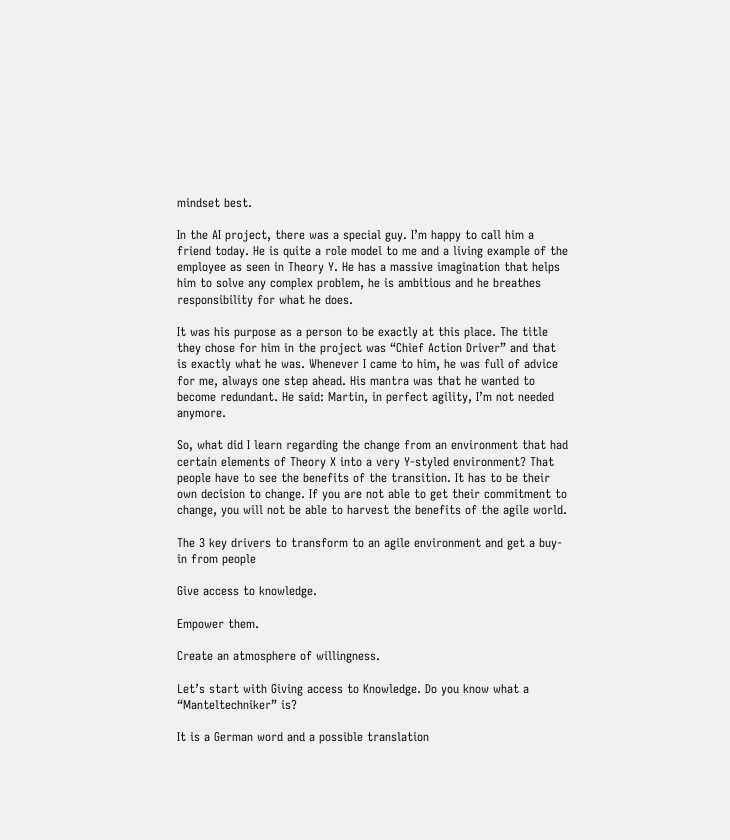mindset best.

In the AI project, there was a special guy. I’m happy to call him a friend today. He is quite a role model to me and a living example of the employee as seen in Theory Y. He has a massive imagination that helps him to solve any complex problem, he is ambitious and he breathes responsibility for what he does.

It was his purpose as a person to be exactly at this place. The title they chose for him in the project was “Chief Action Driver” and that is exactly what he was. Whenever I came to him, he was full of advice for me, always one step ahead. His mantra was that he wanted to become redundant. He said: Martin, in perfect agility, I’m not needed anymore.

So, what did I learn regarding the change from an environment that had certain elements of Theory X into a very Y-styled environment? That people have to see the benefits of the transition. It has to be their own decision to change. If you are not able to get their commitment to change, you will not be able to harvest the benefits of the agile world.

The 3 key drivers to transform to an agile environment and get a buy-in from people

Give access to knowledge.

Empower them.

Create an atmosphere of willingness.

Let’s start with Giving access to Knowledge. Do you know what a “Manteltechniker” is?

It is a German word and a possible translation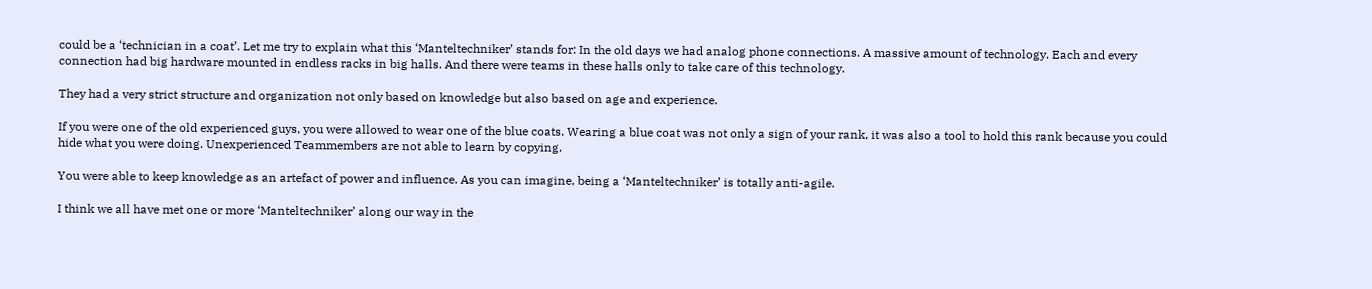could be a ‘technician in a coat’. Let me try to explain what this ‘Manteltechniker’ stands for: In the old days we had analog phone connections. A massive amount of technology. Each and every connection had big hardware mounted in endless racks in big halls. And there were teams in these halls only to take care of this technology.

They had a very strict structure and organization not only based on knowledge but also based on age and experience.

If you were one of the old experienced guys, you were allowed to wear one of the blue coats. Wearing a blue coat was not only a sign of your rank, it was also a tool to hold this rank because you could hide what you were doing. Unexperienced Teammembers are not able to learn by copying.

You were able to keep knowledge as an artefact of power and influence. As you can imagine, being a ‘Manteltechniker’ is totally anti-agile.

I think we all have met one or more ‘Manteltechniker’ along our way in the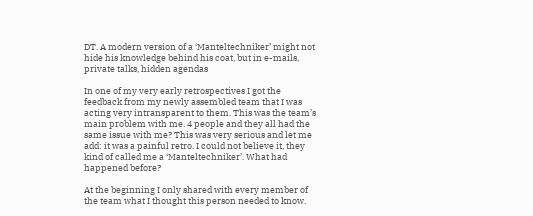DT. A modern version of a ‘Manteltechniker’ might not hide his knowledge behind his coat, but in e-mails, private talks, hidden agendas

In one of my very early retrospectives I got the feedback from my newly assembled team that I was acting very intransparent to them. This was the team’s main problem with me. 4 people and they all had the same issue with me? This was very serious and let me add: it was a painful retro. I could not believe it, they kind of called me a ‘Manteltechniker’. What had happened before?

At the beginning I only shared with every member of the team what I thought this person needed to know.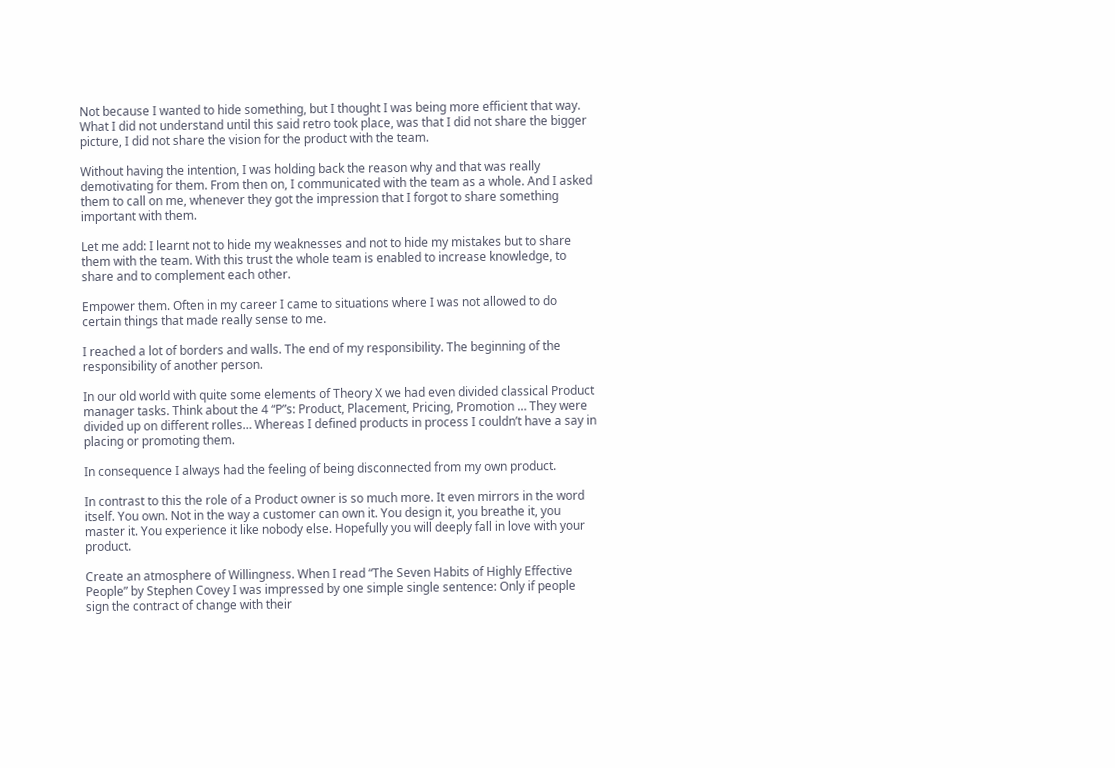Not because I wanted to hide something, but I thought I was being more efficient that way. What I did not understand until this said retro took place, was that I did not share the bigger picture, I did not share the vision for the product with the team.

Without having the intention, I was holding back the reason why and that was really demotivating for them. From then on, I communicated with the team as a whole. And I asked them to call on me, whenever they got the impression that I forgot to share something important with them.

Let me add: I learnt not to hide my weaknesses and not to hide my mistakes but to share them with the team. With this trust the whole team is enabled to increase knowledge, to share and to complement each other.

Empower them. Often in my career I came to situations where I was not allowed to do certain things that made really sense to me.

I reached a lot of borders and walls. The end of my responsibility. The beginning of the responsibility of another person.

In our old world with quite some elements of Theory X we had even divided classical Product manager tasks. Think about the 4 “P”s: Product, Placement, Pricing, Promotion … They were divided up on different rolles… Whereas I defined products in process I couldn’t have a say in placing or promoting them.

In consequence I always had the feeling of being disconnected from my own product.

In contrast to this the role of a Product owner is so much more. It even mirrors in the word itself. You own. Not in the way a customer can own it. You design it, you breathe it, you master it. You experience it like nobody else. Hopefully you will deeply fall in love with your product.

Create an atmosphere of Willingness. When I read “The Seven Habits of Highly Effective People” by Stephen Covey I was impressed by one simple single sentence: Only if people sign the contract of change with their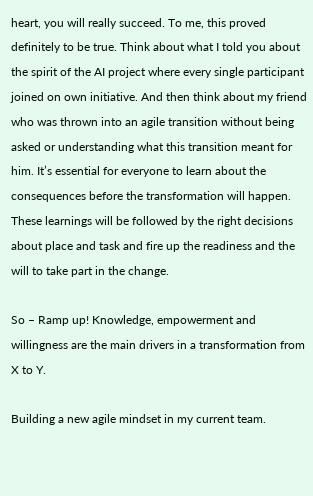heart, you will really succeed. To me, this proved definitely to be true. Think about what I told you about the spirit of the AI project where every single participant joined on own initiative. And then think about my friend who was thrown into an agile transition without being asked or understanding what this transition meant for him. It’s essential for everyone to learn about the consequences before the transformation will happen. These learnings will be followed by the right decisions about place and task and fire up the readiness and the will to take part in the change.

So – Ramp up! Knowledge, empowerment and willingness are the main drivers in a transformation from X to Y.

Building a new agile mindset in my current team.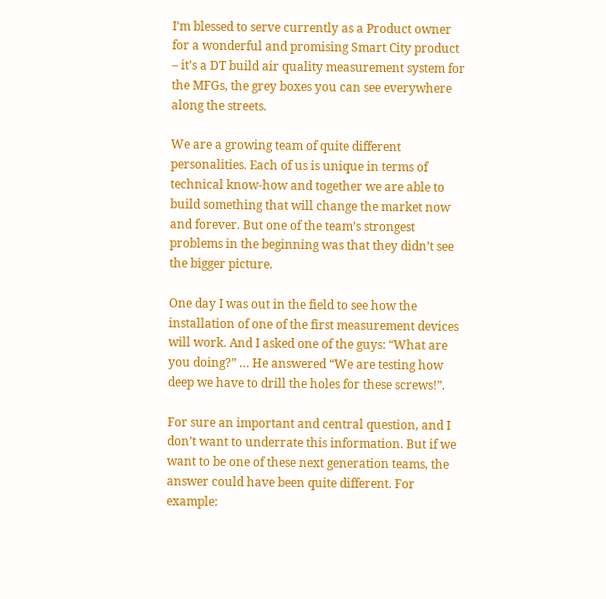I’m blessed to serve currently as a Product owner for a wonderful and promising Smart City product – it’s a DT build air quality measurement system for the MFGs, the grey boxes you can see everywhere along the streets.

We are a growing team of quite different personalities. Each of us is unique in terms of technical know-how and together we are able to build something that will change the market now and forever. But one of the team’s strongest problems in the beginning was that they didn’t see the bigger picture.

One day I was out in the field to see how the installation of one of the first measurement devices will work. And I asked one of the guys: “What are you doing?” … He answered “We are testing how deep we have to drill the holes for these screws!”.

For sure an important and central question, and I don’t want to underrate this information. But if we want to be one of these next generation teams, the answer could have been quite different. For example: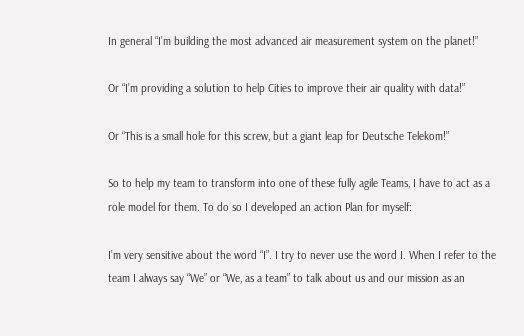In general “I’m building the most advanced air measurement system on the planet!”

Or “I’m providing a solution to help Cities to improve their air quality with data!”

Or “This is a small hole for this screw, but a giant leap for Deutsche Telekom!”

So to help my team to transform into one of these fully agile Teams, I have to act as a role model for them. To do so I developed an action Plan for myself:

I’m very sensitive about the word “I”. I try to never use the word I. When I refer to the team I always say “We” or “We, as a team” to talk about us and our mission as an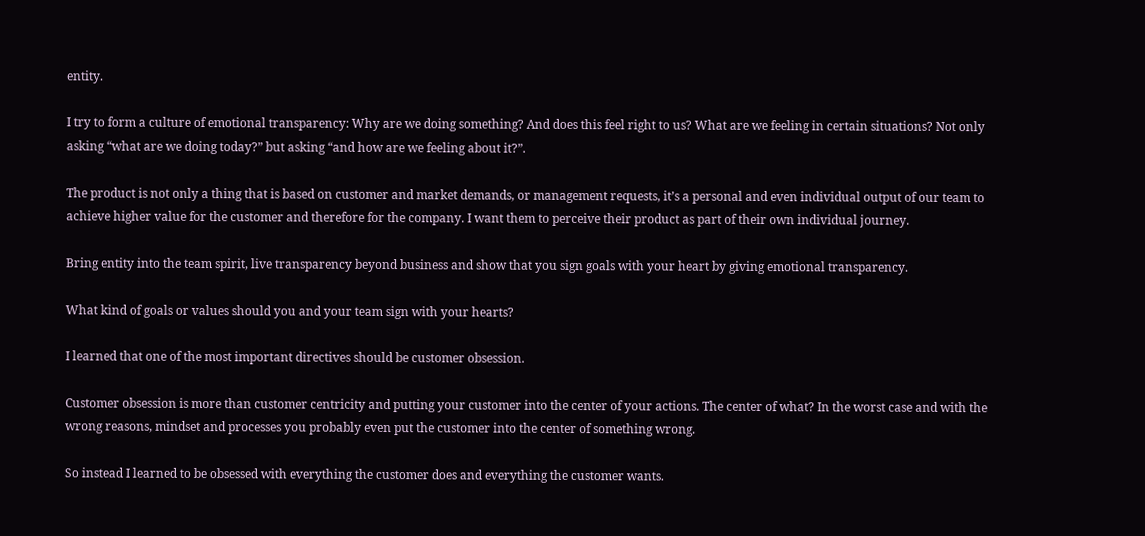entity.

I try to form a culture of emotional transparency: Why are we doing something? And does this feel right to us? What are we feeling in certain situations? Not only asking “what are we doing today?” but asking “and how are we feeling about it?”.

The product is not only a thing that is based on customer and market demands, or management requests, it’s a personal and even individual output of our team to achieve higher value for the customer and therefore for the company. I want them to perceive their product as part of their own individual journey.

Bring entity into the team spirit, live transparency beyond business and show that you sign goals with your heart by giving emotional transparency.

What kind of goals or values should you and your team sign with your hearts?

I learned that one of the most important directives should be customer obsession.

Customer obsession is more than customer centricity and putting your customer into the center of your actions. The center of what? In the worst case and with the wrong reasons, mindset and processes you probably even put the customer into the center of something wrong.

So instead I learned to be obsessed with everything the customer does and everything the customer wants.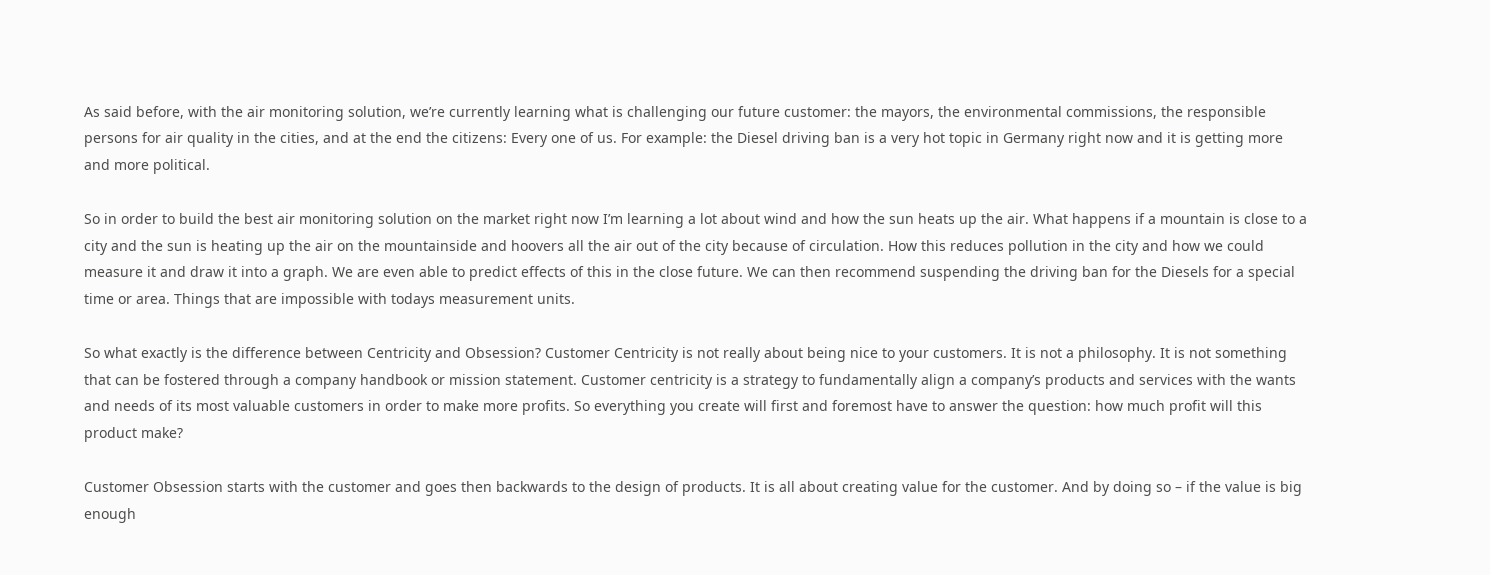As said before, with the air monitoring solution, we’re currently learning what is challenging our future customer: the mayors, the environmental commissions, the responsible persons for air quality in the cities, and at the end the citizens: Every one of us. For example: the Diesel driving ban is a very hot topic in Germany right now and it is getting more and more political.

So in order to build the best air monitoring solution on the market right now I’m learning a lot about wind and how the sun heats up the air. What happens if a mountain is close to a city and the sun is heating up the air on the mountainside and hoovers all the air out of the city because of circulation. How this reduces pollution in the city and how we could measure it and draw it into a graph. We are even able to predict effects of this in the close future. We can then recommend suspending the driving ban for the Diesels for a special time or area. Things that are impossible with todays measurement units.

So what exactly is the difference between Centricity and Obsession? Customer Centricity is not really about being nice to your customers. It is not a philosophy. It is not something that can be fostered through a company handbook or mission statement. Customer centricity is a strategy to fundamentally align a company’s products and services with the wants and needs of its most valuable customers in order to make more profits. So everything you create will first and foremost have to answer the question: how much profit will this product make?

Customer Obsession starts with the customer and goes then backwards to the design of products. It is all about creating value for the customer. And by doing so – if the value is big enough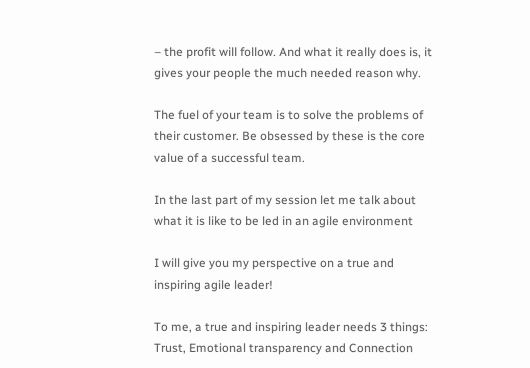– the profit will follow. And what it really does is, it gives your people the much needed reason why.

The fuel of your team is to solve the problems of their customer. Be obsessed by these is the core value of a successful team.

In the last part of my session let me talk about what it is like to be led in an agile environment

I will give you my perspective on a true and inspiring agile leader!

To me, a true and inspiring leader needs 3 things: Trust, Emotional transparency and Connection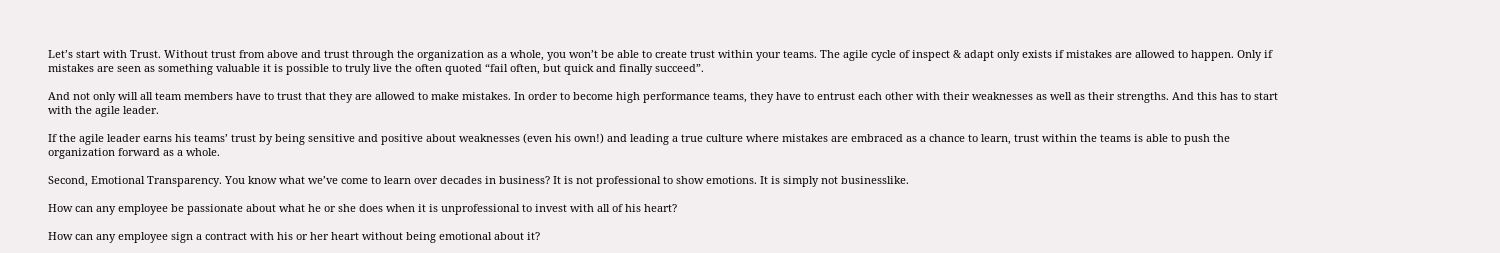Let’s start with Trust. Without trust from above and trust through the organization as a whole, you won’t be able to create trust within your teams. The agile cycle of inspect & adapt only exists if mistakes are allowed to happen. Only if mistakes are seen as something valuable it is possible to truly live the often quoted “fail often, but quick and finally succeed”.

And not only will all team members have to trust that they are allowed to make mistakes. In order to become high performance teams, they have to entrust each other with their weaknesses as well as their strengths. And this has to start with the agile leader.

If the agile leader earns his teams’ trust by being sensitive and positive about weaknesses (even his own!) and leading a true culture where mistakes are embraced as a chance to learn, trust within the teams is able to push the organization forward as a whole.

Second, Emotional Transparency. You know what we’ve come to learn over decades in business? It is not professional to show emotions. It is simply not businesslike.

How can any employee be passionate about what he or she does when it is unprofessional to invest with all of his heart?

How can any employee sign a contract with his or her heart without being emotional about it?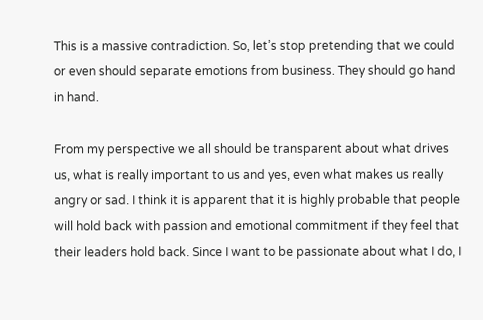This is a massive contradiction. So, let’s stop pretending that we could or even should separate emotions from business. They should go hand in hand.

From my perspective we all should be transparent about what drives us, what is really important to us and yes, even what makes us really angry or sad. I think it is apparent that it is highly probable that people will hold back with passion and emotional commitment if they feel that their leaders hold back. Since I want to be passionate about what I do, I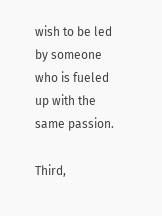wish to be led by someone who is fueled up with the same passion.

Third,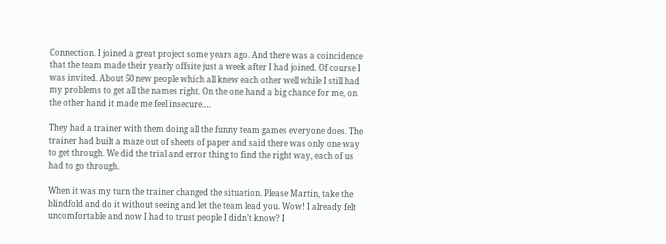Connection. I joined a great project some years ago. And there was a coincidence that the team made their yearly offsite just a week after I had joined. Of course I was invited. About 50 new people which all knew each other well while I still had my problems to get all the names right. On the one hand a big chance for me, on the other hand it made me feel insecure.…

They had a trainer with them doing all the funny team games everyone does. The trainer had built a maze out of sheets of paper and said there was only one way to get through. We did the trial and error thing to find the right way, each of us had to go through.

When it was my turn the trainer changed the situation. Please Martin, take the blindfold and do it without seeing and let the team lead you. Wow! I already felt uncomfortable and now I had to trust people I didn’t know? I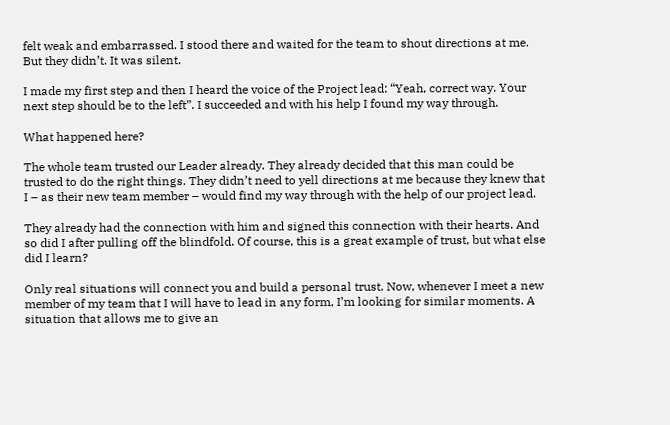felt weak and embarrassed. I stood there and waited for the team to shout directions at me. But they didn’t. It was silent.

I made my first step and then I heard the voice of the Project lead: “Yeah, correct way. Your next step should be to the left”. I succeeded and with his help I found my way through.

What happened here?

The whole team trusted our Leader already. They already decided that this man could be trusted to do the right things. They didn’t need to yell directions at me because they knew that I – as their new team member – would find my way through with the help of our project lead.

They already had the connection with him and signed this connection with their hearts. And so did I after pulling off the blindfold. Of course, this is a great example of trust, but what else did I learn?

Only real situations will connect you and build a personal trust. Now, whenever I meet a new member of my team that I will have to lead in any form, I’m looking for similar moments. A situation that allows me to give an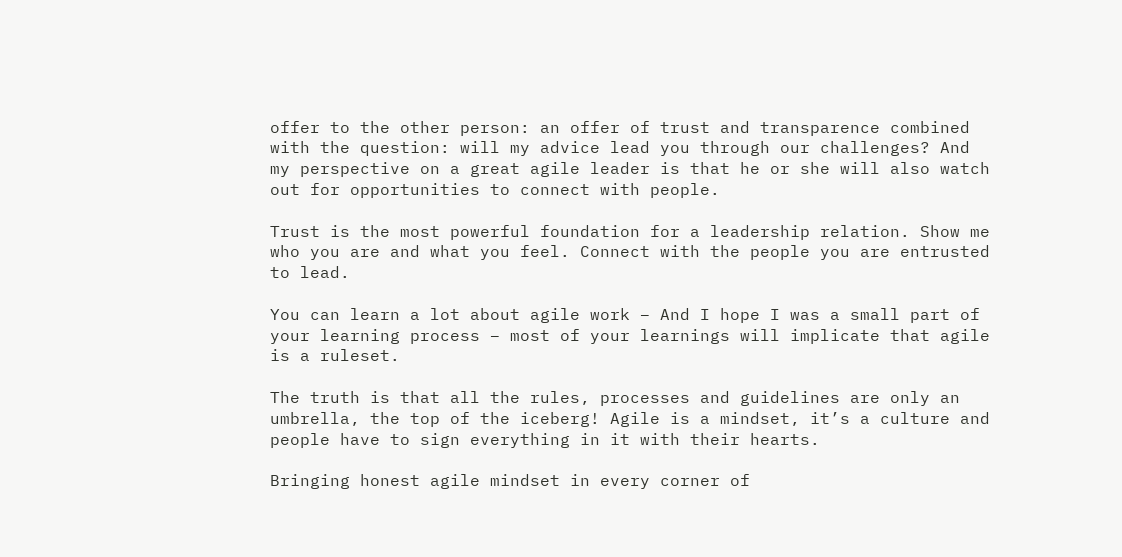offer to the other person: an offer of trust and transparence combined with the question: will my advice lead you through our challenges? And my perspective on a great agile leader is that he or she will also watch out for opportunities to connect with people.

Trust is the most powerful foundation for a leadership relation. Show me who you are and what you feel. Connect with the people you are entrusted to lead.

You can learn a lot about agile work – And I hope I was a small part of your learning process – most of your learnings will implicate that agile is a ruleset.

The truth is that all the rules, processes and guidelines are only an umbrella, the top of the iceberg! Agile is a mindset, it’s a culture and people have to sign everything in it with their hearts.

Bringing honest agile mindset in every corner of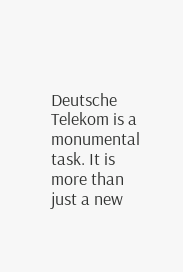Deutsche Telekom is a monumental task. It is more than just a new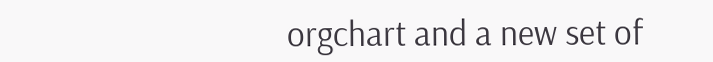orgchart and a new set of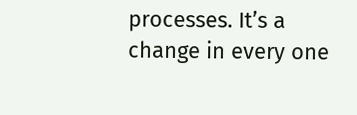processes. It’s a change in every one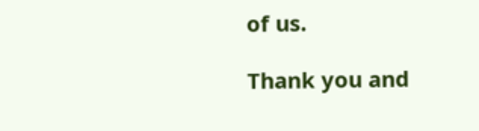of us.

Thank you and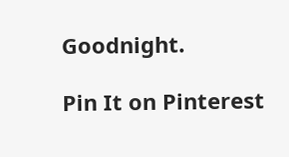Goodnight.

Pin It on Pinterest